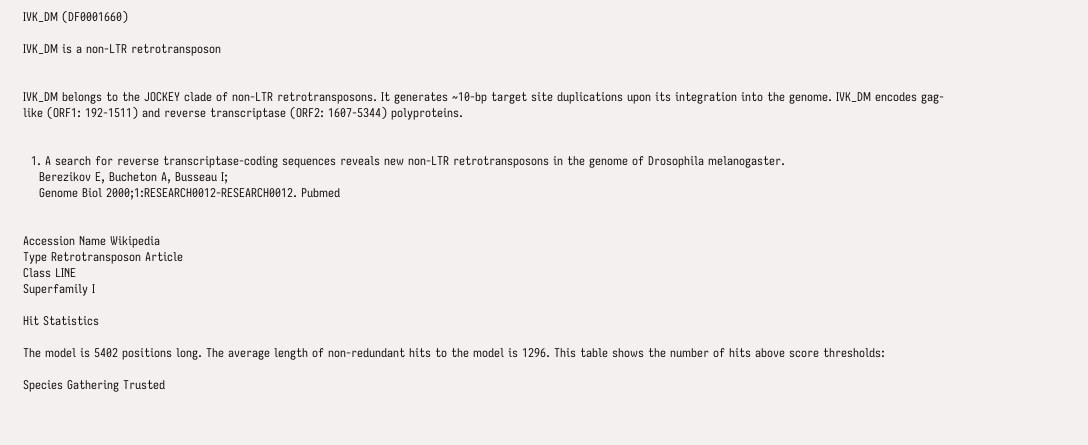IVK_DM (DF0001660)

IVK_DM is a non-LTR retrotransposon


IVK_DM belongs to the JOCKEY clade of non-LTR retrotransposons. It generates ~10-bp target site duplications upon its integration into the genome. IVK_DM encodes gag-like (ORF1: 192-1511) and reverse transcriptase (ORF2: 1607-5344) polyproteins.


  1. A search for reverse transcriptase-coding sequences reveals new non-LTR retrotransposons in the genome of Drosophila melanogaster.
    Berezikov E, Bucheton A, Busseau I;
    Genome Biol 2000;1:RESEARCH0012-RESEARCH0012. Pubmed


Accession Name Wikipedia
Type Retrotransposon Article
Class LINE
Superfamily I

Hit Statistics

The model is 5402 positions long. The average length of non-redundant hits to the model is 1296. This table shows the number of hits above score thresholds:

Species Gathering Trusted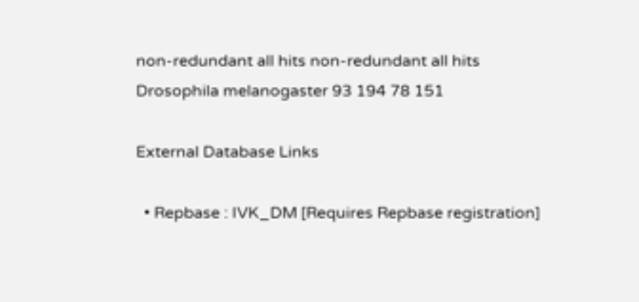non-redundant all hits non-redundant all hits
Drosophila melanogaster 93 194 78 151

External Database Links

  • Repbase : IVK_DM [Requires Repbase registration]